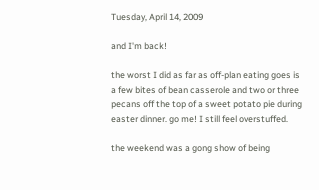Tuesday, April 14, 2009

and I'm back!

the worst I did as far as off-plan eating goes is a few bites of bean casserole and two or three pecans off the top of a sweet potato pie during easter dinner. go me! I still feel overstuffed.

the weekend was a gong show of being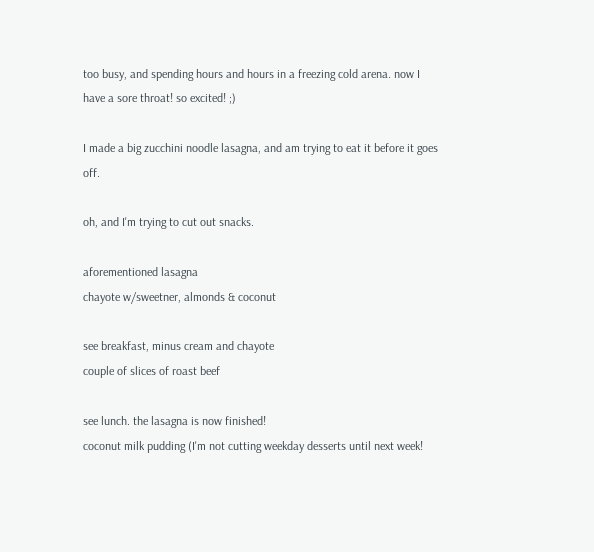too busy, and spending hours and hours in a freezing cold arena. now I have a sore throat! so excited! ;)

I made a big zucchini noodle lasagna, and am trying to eat it before it goes off.

oh, and I'm trying to cut out snacks.

aforementioned lasagna
chayote w/sweetner, almonds & coconut

see breakfast, minus cream and chayote
couple of slices of roast beef

see lunch. the lasagna is now finished!
coconut milk pudding (I'm not cutting weekday desserts until next week!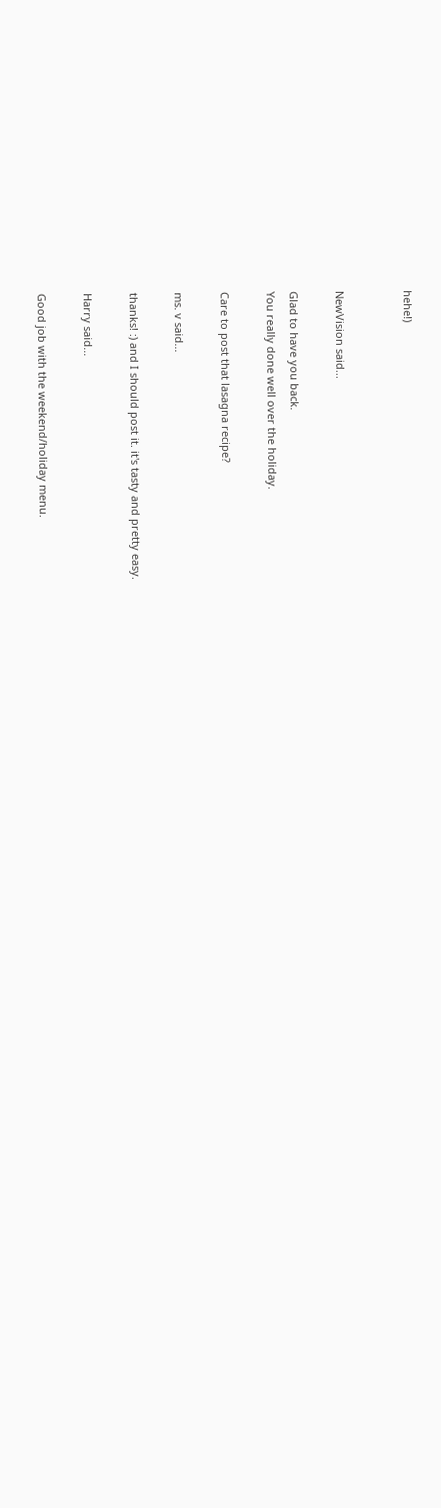hehe!)


NewVision said...

Glad to have you back.
You really done well over the holiday.

Care to post that lasagna recipe?

ms. v said...

thanks! :) and I should post it. it's tasty and pretty easy.

Harry said...

Good job with the weekend/holiday menu.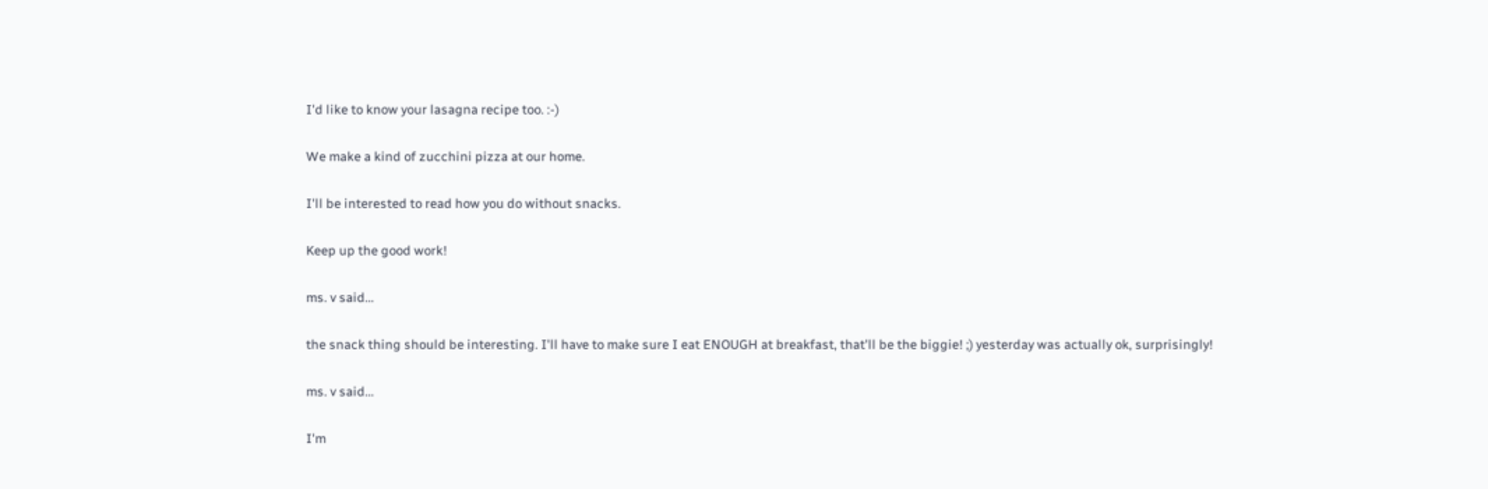I'd like to know your lasagna recipe too. :-)

We make a kind of zucchini pizza at our home.

I'll be interested to read how you do without snacks.

Keep up the good work!

ms. v said...

the snack thing should be interesting. I'll have to make sure I eat ENOUGH at breakfast, that'll be the biggie! ;) yesterday was actually ok, surprisingly!

ms. v said...

I'm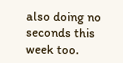also doing no seconds this week too.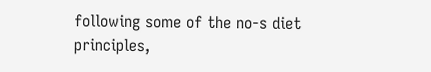following some of the no-s diet principles,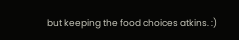but keeping the food choices atkins. :)